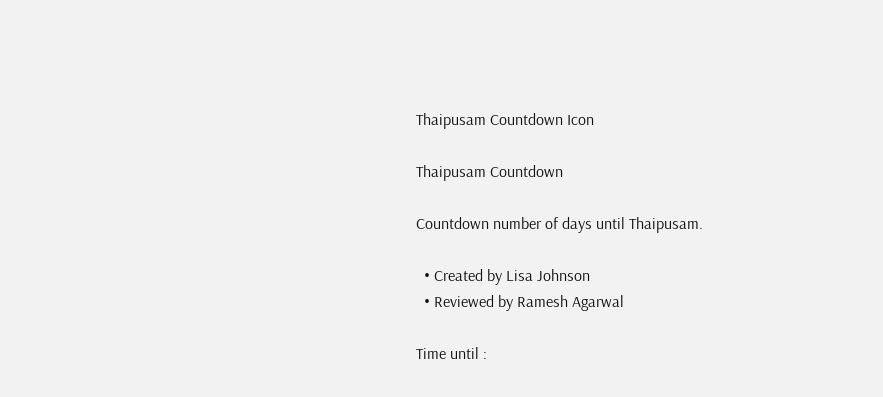Thaipusam Countdown Icon

Thaipusam Countdown

Countdown number of days until Thaipusam.

  • Created by Lisa Johnson
  • Reviewed by Ramesh Agarwal

Time until :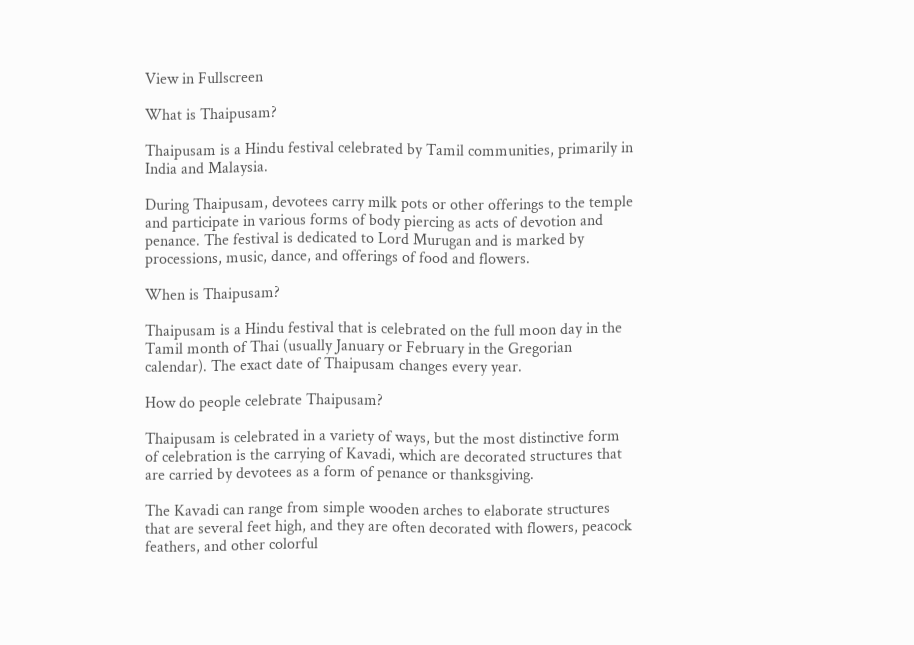View in Fullscreen

What is Thaipusam?

Thaipusam is a Hindu festival celebrated by Tamil communities, primarily in India and Malaysia.

During Thaipusam, devotees carry milk pots or other offerings to the temple and participate in various forms of body piercing as acts of devotion and penance. The festival is dedicated to Lord Murugan and is marked by processions, music, dance, and offerings of food and flowers.

When is Thaipusam?

Thaipusam is a Hindu festival that is celebrated on the full moon day in the Tamil month of Thai (usually January or February in the Gregorian calendar). The exact date of Thaipusam changes every year.

How do people celebrate Thaipusam?

Thaipusam is celebrated in a variety of ways, but the most distinctive form of celebration is the carrying of Kavadi, which are decorated structures that are carried by devotees as a form of penance or thanksgiving.

The Kavadi can range from simple wooden arches to elaborate structures that are several feet high, and they are often decorated with flowers, peacock feathers, and other colorful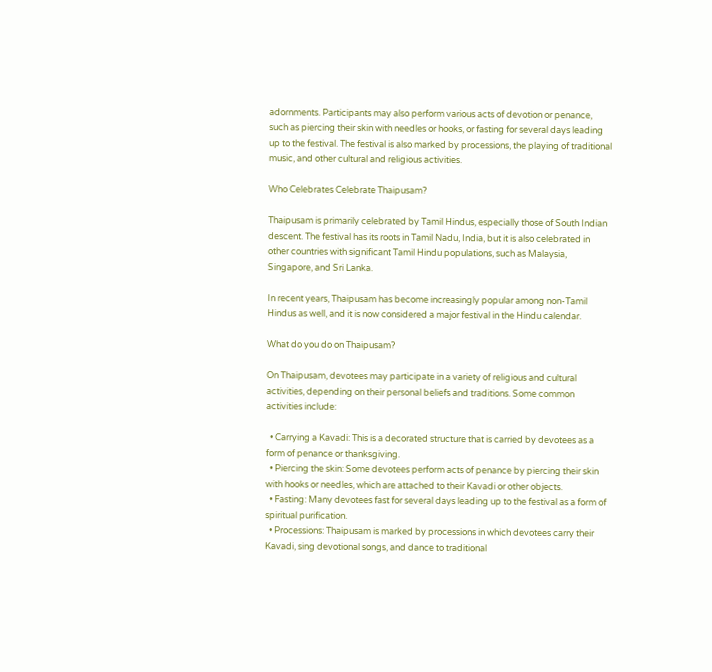adornments. Participants may also perform various acts of devotion or penance, such as piercing their skin with needles or hooks, or fasting for several days leading up to the festival. The festival is also marked by processions, the playing of traditional music, and other cultural and religious activities.

Who Celebrates Celebrate Thaipusam?

Thaipusam is primarily celebrated by Tamil Hindus, especially those of South Indian descent. The festival has its roots in Tamil Nadu, India, but it is also celebrated in other countries with significant Tamil Hindu populations, such as Malaysia, Singapore, and Sri Lanka.

In recent years, Thaipusam has become increasingly popular among non-Tamil Hindus as well, and it is now considered a major festival in the Hindu calendar.

What do you do on Thaipusam?

On Thaipusam, devotees may participate in a variety of religious and cultural activities, depending on their personal beliefs and traditions. Some common activities include:

  • Carrying a Kavadi: This is a decorated structure that is carried by devotees as a form of penance or thanksgiving.
  • Piercing the skin: Some devotees perform acts of penance by piercing their skin with hooks or needles, which are attached to their Kavadi or other objects.
  • Fasting: Many devotees fast for several days leading up to the festival as a form of spiritual purification.
  • Processions: Thaipusam is marked by processions in which devotees carry their Kavadi, sing devotional songs, and dance to traditional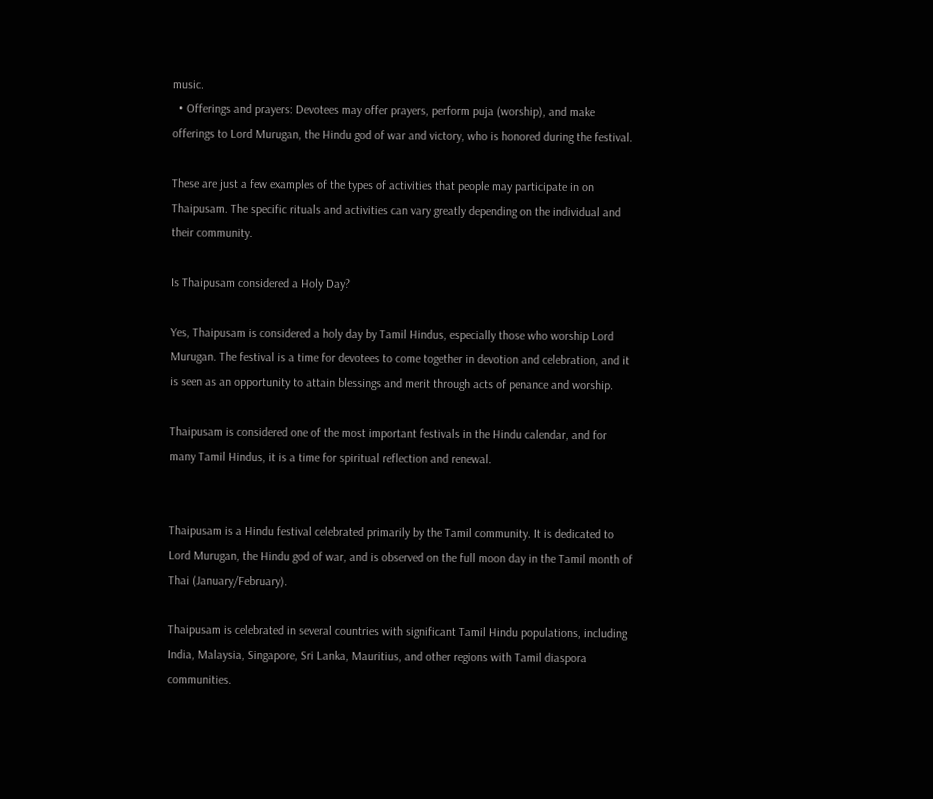music.
  • Offerings and prayers: Devotees may offer prayers, perform puja (worship), and make offerings to Lord Murugan, the Hindu god of war and victory, who is honored during the festival.

These are just a few examples of the types of activities that people may participate in on Thaipusam. The specific rituals and activities can vary greatly depending on the individual and their community.

Is Thaipusam considered a Holy Day?

Yes, Thaipusam is considered a holy day by Tamil Hindus, especially those who worship Lord Murugan. The festival is a time for devotees to come together in devotion and celebration, and it is seen as an opportunity to attain blessings and merit through acts of penance and worship.

Thaipusam is considered one of the most important festivals in the Hindu calendar, and for many Tamil Hindus, it is a time for spiritual reflection and renewal.


Thaipusam is a Hindu festival celebrated primarily by the Tamil community. It is dedicated to Lord Murugan, the Hindu god of war, and is observed on the full moon day in the Tamil month of Thai (January/February).

Thaipusam is celebrated in several countries with significant Tamil Hindu populations, including India, Malaysia, Singapore, Sri Lanka, Mauritius, and other regions with Tamil diaspora communities.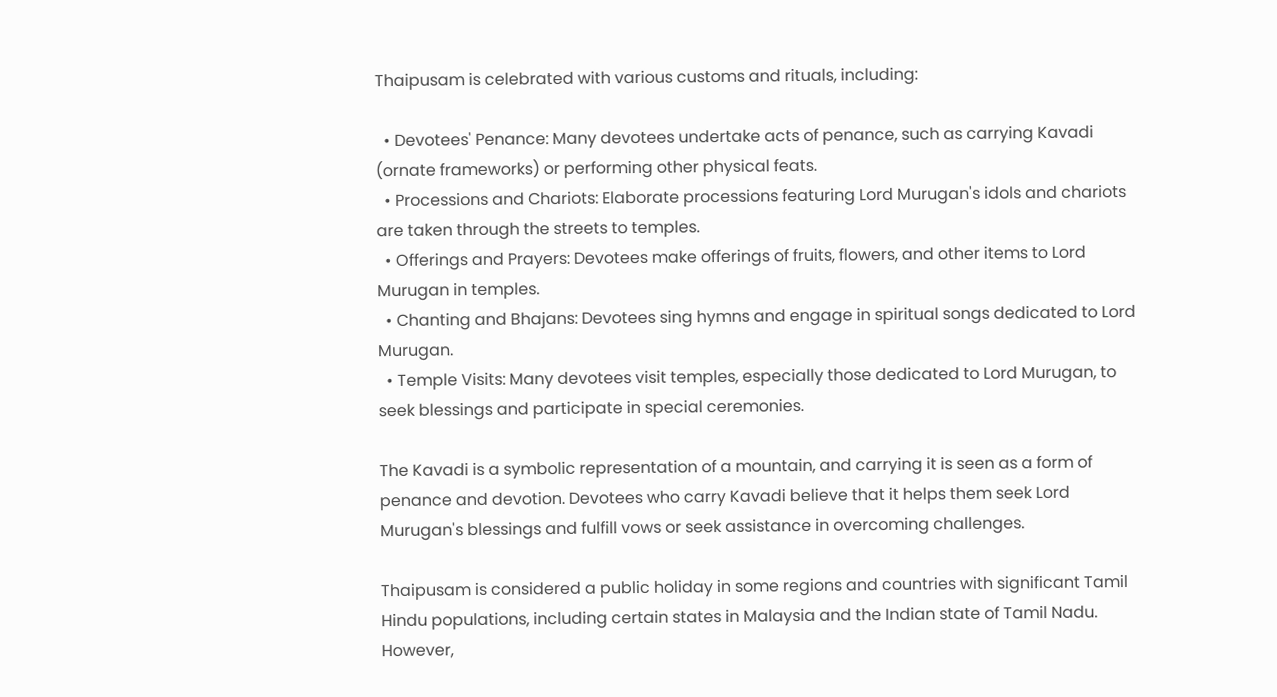Thaipusam is celebrated with various customs and rituals, including:

  • Devotees' Penance: Many devotees undertake acts of penance, such as carrying Kavadi (ornate frameworks) or performing other physical feats.
  • Processions and Chariots: Elaborate processions featuring Lord Murugan's idols and chariots are taken through the streets to temples.
  • Offerings and Prayers: Devotees make offerings of fruits, flowers, and other items to Lord Murugan in temples.
  • Chanting and Bhajans: Devotees sing hymns and engage in spiritual songs dedicated to Lord Murugan.
  • Temple Visits: Many devotees visit temples, especially those dedicated to Lord Murugan, to seek blessings and participate in special ceremonies.

The Kavadi is a symbolic representation of a mountain, and carrying it is seen as a form of penance and devotion. Devotees who carry Kavadi believe that it helps them seek Lord Murugan's blessings and fulfill vows or seek assistance in overcoming challenges.

Thaipusam is considered a public holiday in some regions and countries with significant Tamil Hindu populations, including certain states in Malaysia and the Indian state of Tamil Nadu. However,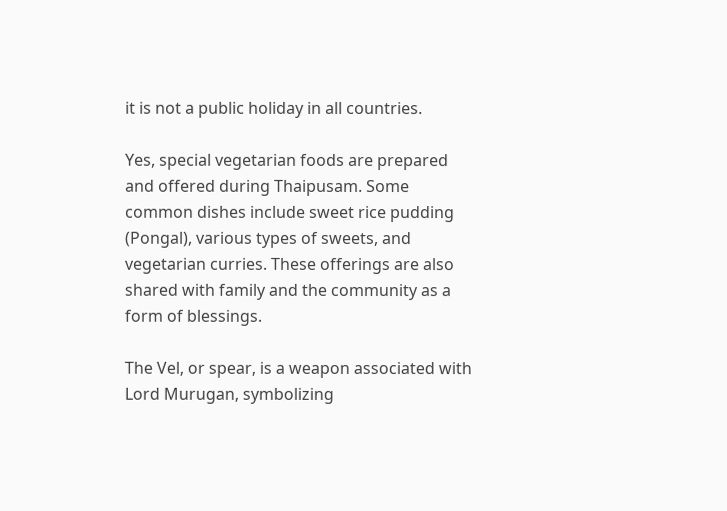it is not a public holiday in all countries.

Yes, special vegetarian foods are prepared and offered during Thaipusam. Some common dishes include sweet rice pudding (Pongal), various types of sweets, and vegetarian curries. These offerings are also shared with family and the community as a form of blessings.

The Vel, or spear, is a weapon associated with Lord Murugan, symbolizing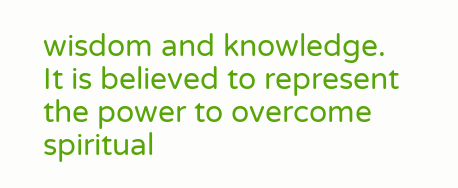wisdom and knowledge. It is believed to represent the power to overcome spiritual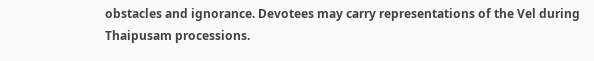obstacles and ignorance. Devotees may carry representations of the Vel during Thaipusam processions.